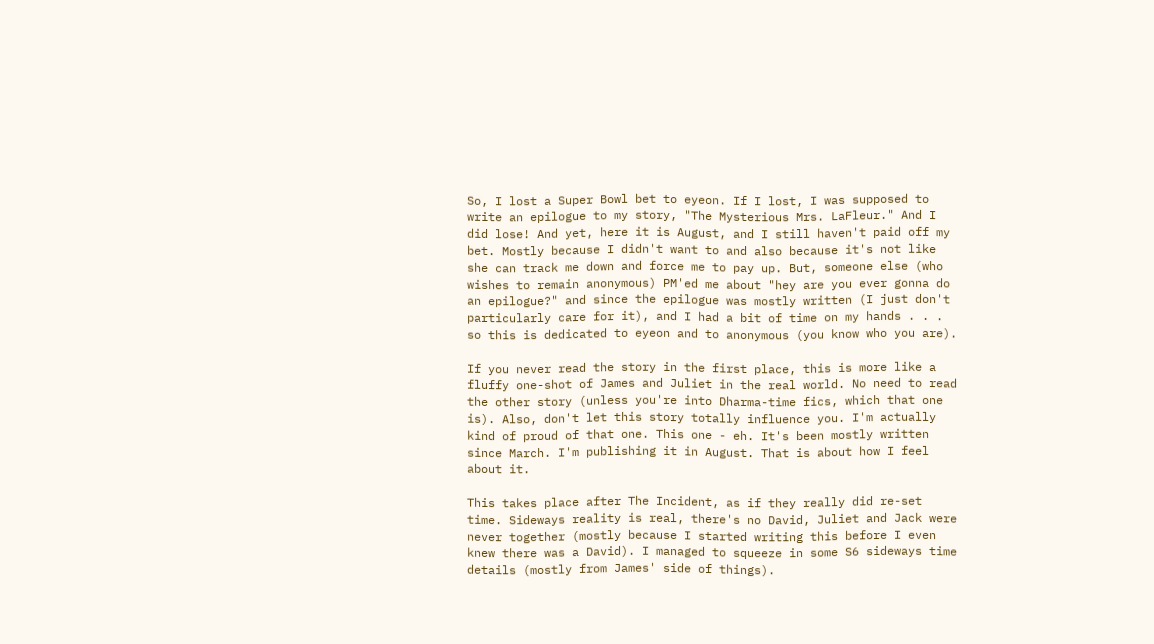So, I lost a Super Bowl bet to eyeon. If I lost, I was supposed to write an epilogue to my story, "The Mysterious Mrs. LaFleur." And I did lose! And yet, here it is August, and I still haven't paid off my bet. Mostly because I didn't want to and also because it's not like she can track me down and force me to pay up. But, someone else (who wishes to remain anonymous) PM'ed me about "hey are you ever gonna do an epilogue?" and since the epilogue was mostly written (I just don't particularly care for it), and I had a bit of time on my hands . . . so this is dedicated to eyeon and to anonymous (you know who you are).

If you never read the story in the first place, this is more like a fluffy one-shot of James and Juliet in the real world. No need to read the other story (unless you're into Dharma-time fics, which that one is). Also, don't let this story totally influence you. I'm actually kind of proud of that one. This one - eh. It's been mostly written since March. I'm publishing it in August. That is about how I feel about it.

This takes place after The Incident, as if they really did re-set time. Sideways reality is real, there's no David, Juliet and Jack were never together (mostly because I started writing this before I even knew there was a David). I managed to squeeze in some S6 sideways time details (mostly from James' side of things).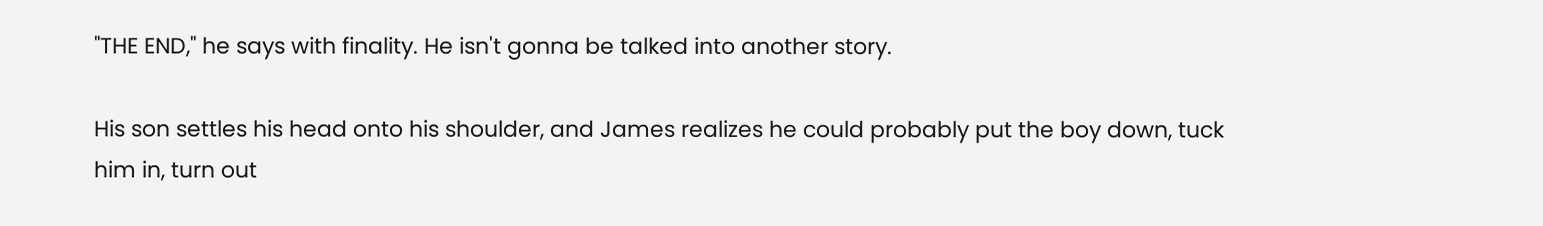"THE END," he says with finality. He isn't gonna be talked into another story.

His son settles his head onto his shoulder, and James realizes he could probably put the boy down, tuck him in, turn out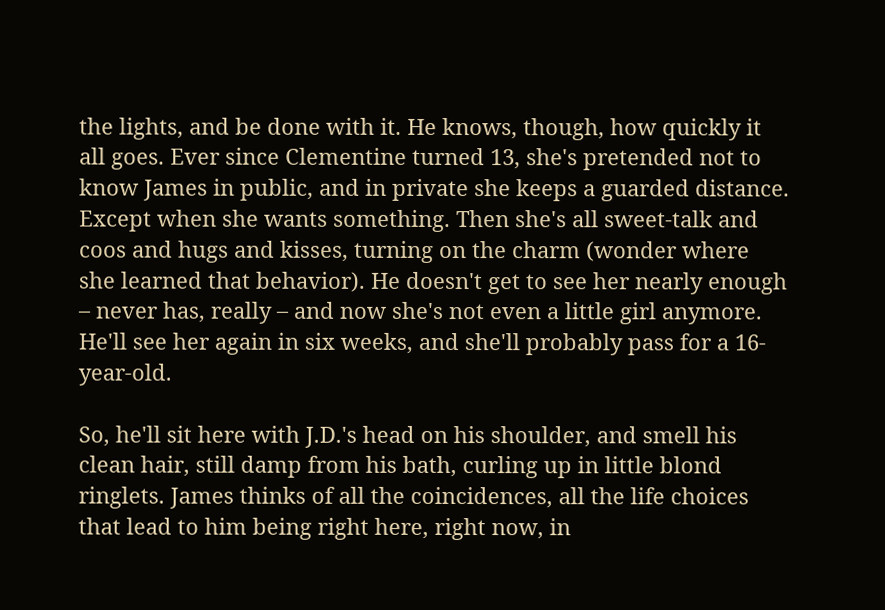the lights, and be done with it. He knows, though, how quickly it all goes. Ever since Clementine turned 13, she's pretended not to know James in public, and in private she keeps a guarded distance. Except when she wants something. Then she's all sweet-talk and coos and hugs and kisses, turning on the charm (wonder where she learned that behavior). He doesn't get to see her nearly enough – never has, really – and now she's not even a little girl anymore. He'll see her again in six weeks, and she'll probably pass for a 16-year-old.

So, he'll sit here with J.D.'s head on his shoulder, and smell his clean hair, still damp from his bath, curling up in little blond ringlets. James thinks of all the coincidences, all the life choices that lead to him being right here, right now, in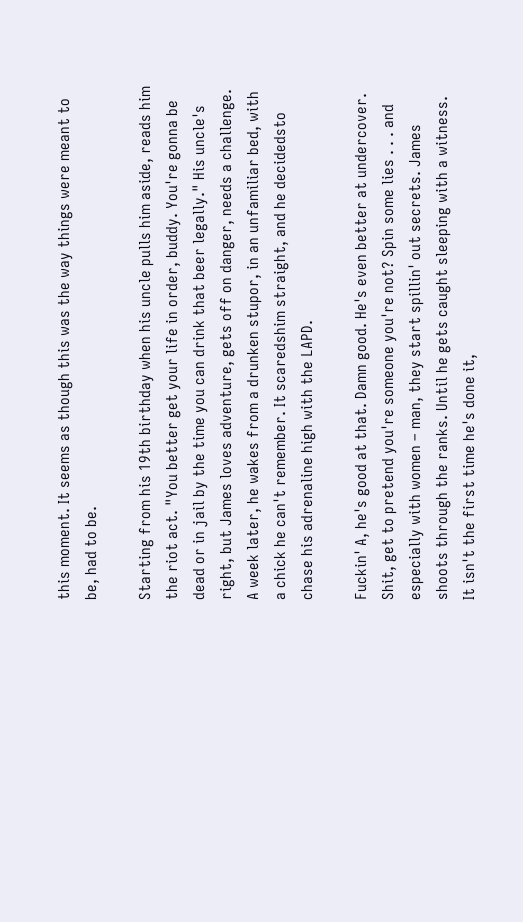this moment. It seems as though this was the way things were meant to be, had to be.

Starting from his 19th birthday when his uncle pulls him aside, reads him the riot act. "You better get your life in order, buddy. You're gonna be dead or in jail by the time you can drink that beer legally." His uncle's right, but James loves adventure, gets off on danger, needs a challenge. A week later, he wakes from a drunken stupor, in an unfamiliar bed, with a chick he can't remember. It scaredshim straight, and he decidedsto chase his adrenaline high with the LAPD.

Fuckin' A, he's good at that. Damn good. He's even better at undercover. Shit, get to pretend you're someone you're not? Spin some lies . . . and especially with women – man, they start spillin' out secrets. James shoots through the ranks. Until he gets caught sleeping with a witness. It isn't the first time he's done it,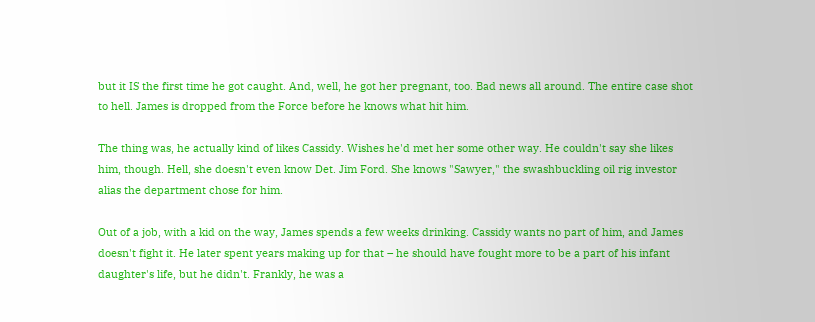but it IS the first time he got caught. And, well, he got her pregnant, too. Bad news all around. The entire case shot to hell. James is dropped from the Force before he knows what hit him.

The thing was, he actually kind of likes Cassidy. Wishes he'd met her some other way. He couldn't say she likes him, though. Hell, she doesn't even know Det. Jim Ford. She knows "Sawyer," the swashbuckling oil rig investor alias the department chose for him.

Out of a job, with a kid on the way, James spends a few weeks drinking. Cassidy wants no part of him, and James doesn't fight it. He later spent years making up for that – he should have fought more to be a part of his infant daughter's life, but he didn't. Frankly, he was a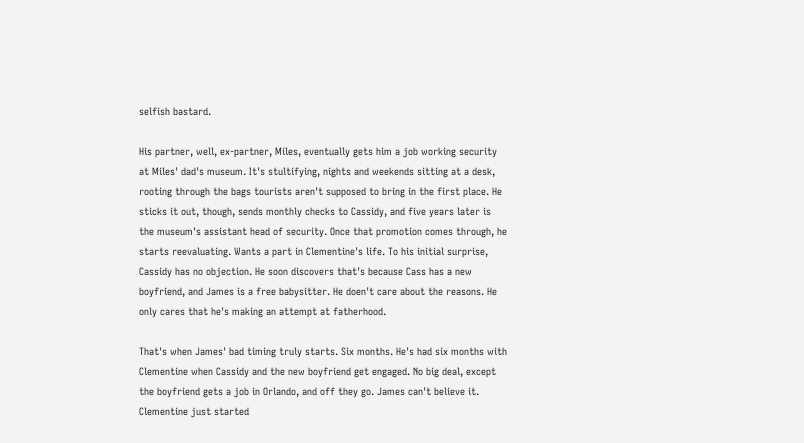selfish bastard.

His partner, well, ex-partner, Miles, eventually gets him a job working security at Miles' dad's museum. It's stultifying, nights and weekends sitting at a desk, rooting through the bags tourists aren't supposed to bring in the first place. He sticks it out, though, sends monthly checks to Cassidy, and five years later is the museum's assistant head of security. Once that promotion comes through, he starts reevaluating. Wants a part in Clementine's life. To his initial surprise, Cassidy has no objection. He soon discovers that's because Cass has a new boyfriend, and James is a free babysitter. He doen't care about the reasons. He only cares that he's making an attempt at fatherhood.

That's when James' bad timing truly starts. Six months. He's had six months with Clementine when Cassidy and the new boyfriend get engaged. No big deal, except the boyfriend gets a job in Orlando, and off they go. James can't believe it. Clementine just started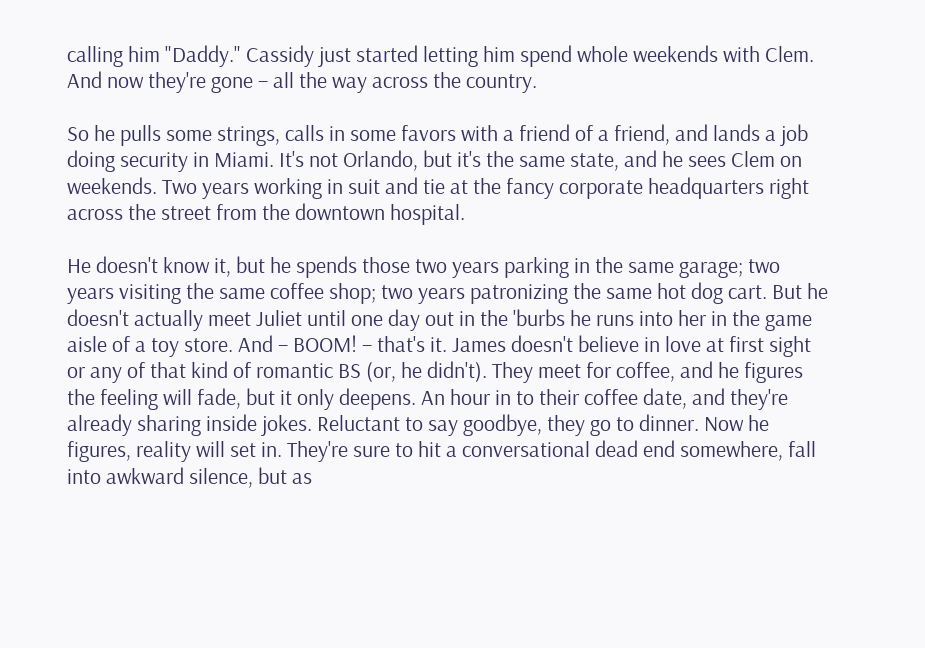calling him "Daddy." Cassidy just started letting him spend whole weekends with Clem. And now they're gone – all the way across the country.

So he pulls some strings, calls in some favors with a friend of a friend, and lands a job doing security in Miami. It's not Orlando, but it's the same state, and he sees Clem on weekends. Two years working in suit and tie at the fancy corporate headquarters right across the street from the downtown hospital.

He doesn't know it, but he spends those two years parking in the same garage; two years visiting the same coffee shop; two years patronizing the same hot dog cart. But he doesn't actually meet Juliet until one day out in the 'burbs he runs into her in the game aisle of a toy store. And – BOOM! – that's it. James doesn't believe in love at first sight or any of that kind of romantic BS (or, he didn't). They meet for coffee, and he figures the feeling will fade, but it only deepens. An hour in to their coffee date, and they're already sharing inside jokes. Reluctant to say goodbye, they go to dinner. Now he figures, reality will set in. They're sure to hit a conversational dead end somewhere, fall into awkward silence, but as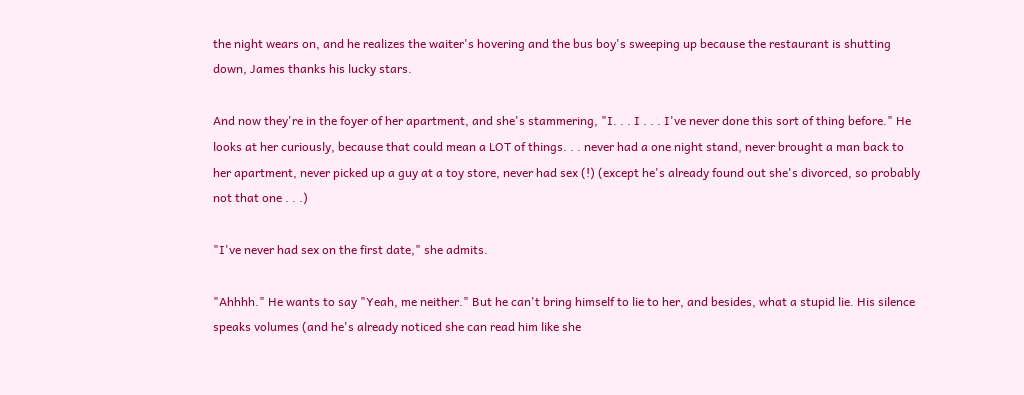the night wears on, and he realizes the waiter's hovering and the bus boy's sweeping up because the restaurant is shutting down, James thanks his lucky stars.

And now they're in the foyer of her apartment, and she's stammering, "I. . . I . . . I've never done this sort of thing before." He looks at her curiously, because that could mean a LOT of things. . . never had a one night stand, never brought a man back to her apartment, never picked up a guy at a toy store, never had sex (!) (except he's already found out she's divorced, so probably not that one . . .)

"I've never had sex on the first date," she admits.

"Ahhhh." He wants to say "Yeah, me neither." But he can't bring himself to lie to her, and besides, what a stupid lie. His silence speaks volumes (and he's already noticed she can read him like she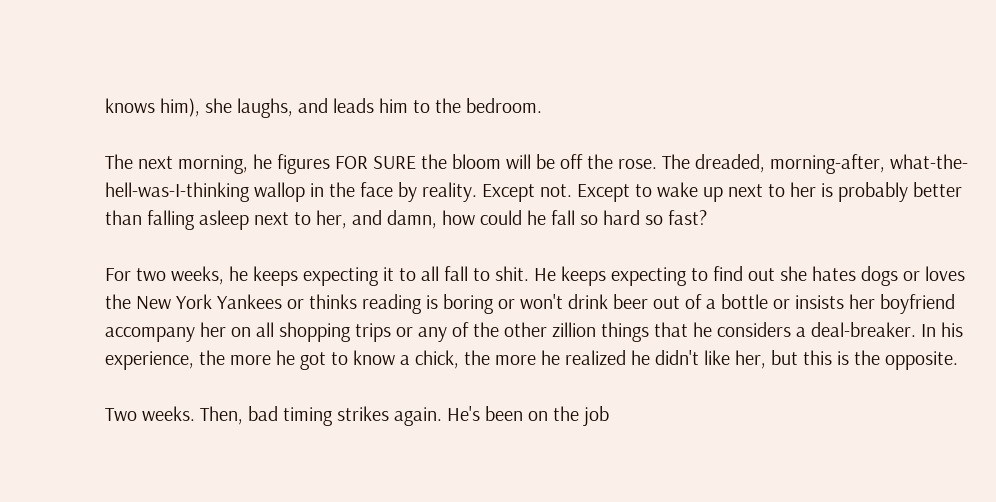knows him), she laughs, and leads him to the bedroom.

The next morning, he figures FOR SURE the bloom will be off the rose. The dreaded, morning-after, what-the-hell-was-I-thinking wallop in the face by reality. Except not. Except to wake up next to her is probably better than falling asleep next to her, and damn, how could he fall so hard so fast?

For two weeks, he keeps expecting it to all fall to shit. He keeps expecting to find out she hates dogs or loves the New York Yankees or thinks reading is boring or won't drink beer out of a bottle or insists her boyfriend accompany her on all shopping trips or any of the other zillion things that he considers a deal-breaker. In his experience, the more he got to know a chick, the more he realized he didn't like her, but this is the opposite.

Two weeks. Then, bad timing strikes again. He's been on the job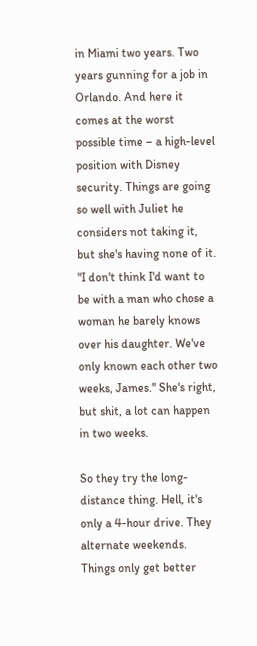in Miami two years. Two years gunning for a job in Orlando. And here it comes at the worst possible time – a high-level position with Disney security. Things are going so well with Juliet he considers not taking it, but she's having none of it. "I don't think I'd want to be with a man who chose a woman he barely knows over his daughter. We've only known each other two weeks, James." She's right, but shit, a lot can happen in two weeks.

So they try the long-distance thing. Hell, it's only a 4-hour drive. They alternate weekends. Things only get better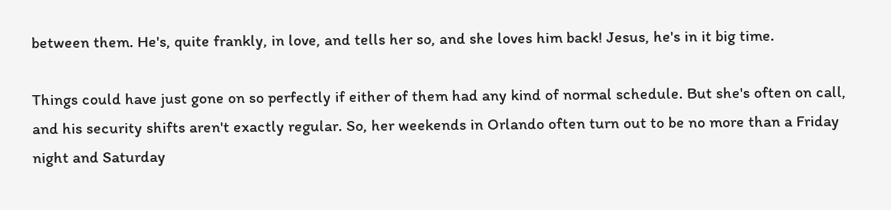between them. He's, quite frankly, in love, and tells her so, and she loves him back! Jesus, he's in it big time.

Things could have just gone on so perfectly if either of them had any kind of normal schedule. But she's often on call, and his security shifts aren't exactly regular. So, her weekends in Orlando often turn out to be no more than a Friday night and Saturday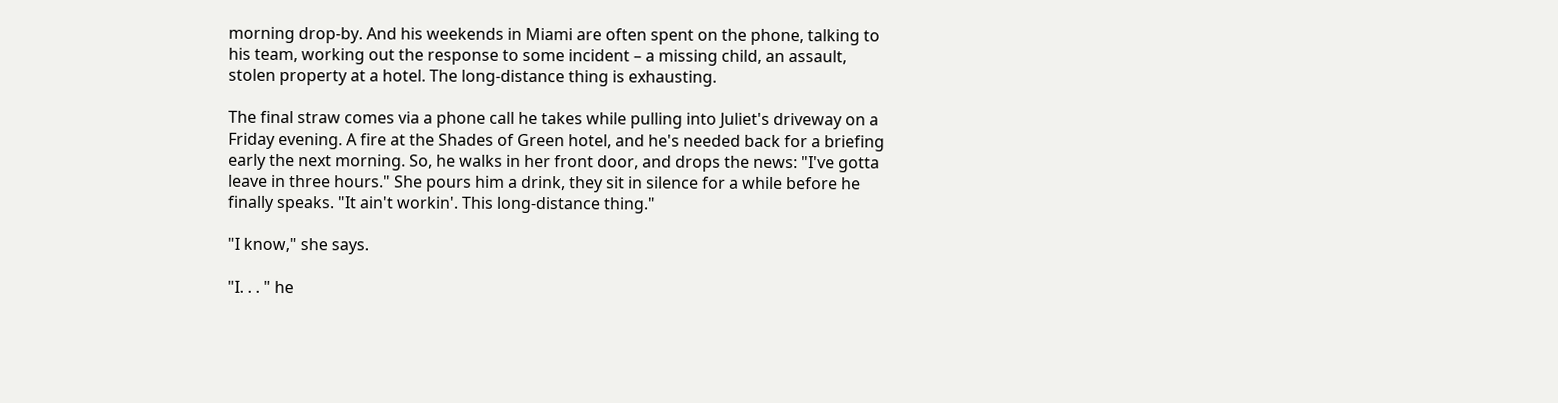morning drop-by. And his weekends in Miami are often spent on the phone, talking to his team, working out the response to some incident – a missing child, an assault, stolen property at a hotel. The long-distance thing is exhausting.

The final straw comes via a phone call he takes while pulling into Juliet's driveway on a Friday evening. A fire at the Shades of Green hotel, and he's needed back for a briefing early the next morning. So, he walks in her front door, and drops the news: "I've gotta leave in three hours." She pours him a drink, they sit in silence for a while before he finally speaks. "It ain't workin'. This long-distance thing."

"I know," she says.

"I. . . " he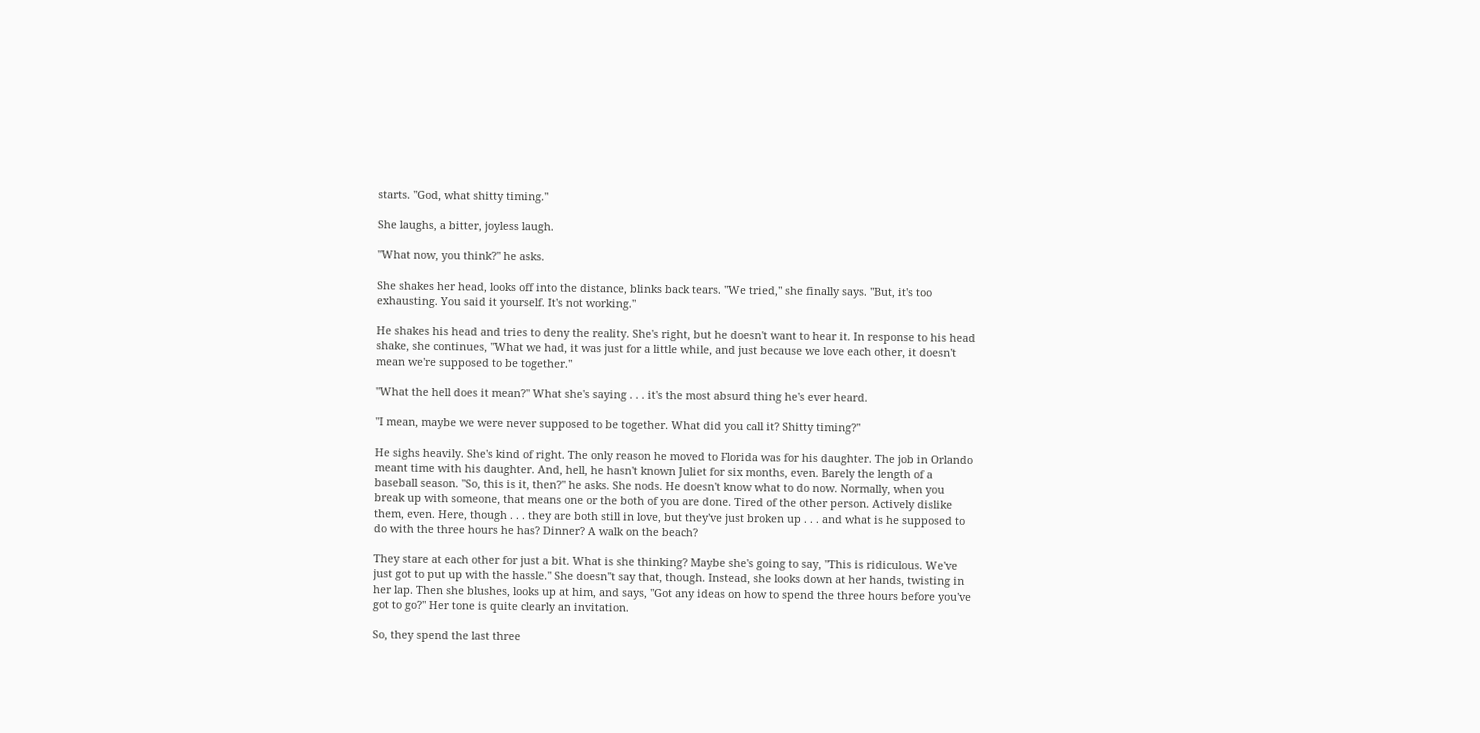starts. "God, what shitty timing."

She laughs, a bitter, joyless laugh.

"What now, you think?" he asks.

She shakes her head, looks off into the distance, blinks back tears. "We tried," she finally says. "But, it's too exhausting. You said it yourself. It's not working."

He shakes his head and tries to deny the reality. She's right, but he doesn't want to hear it. In response to his head shake, she continues, "What we had, it was just for a little while, and just because we love each other, it doesn't mean we're supposed to be together."

"What the hell does it mean?" What she's saying . . . it's the most absurd thing he's ever heard.

"I mean, maybe we were never supposed to be together. What did you call it? Shitty timing?"

He sighs heavily. She's kind of right. The only reason he moved to Florida was for his daughter. The job in Orlando meant time with his daughter. And, hell, he hasn't known Juliet for six months, even. Barely the length of a baseball season. "So, this is it, then?" he asks. She nods. He doesn't know what to do now. Normally, when you break up with someone, that means one or the both of you are done. Tired of the other person. Actively dislike them, even. Here, though . . . they are both still in love, but they've just broken up . . . and what is he supposed to do with the three hours he has? Dinner? A walk on the beach?

They stare at each other for just a bit. What is she thinking? Maybe she's going to say, "This is ridiculous. We've just got to put up with the hassle." She doesn''t say that, though. Instead, she looks down at her hands, twisting in her lap. Then she blushes, looks up at him, and says, "Got any ideas on how to spend the three hours before you've got to go?" Her tone is quite clearly an invitation.

So, they spend the last three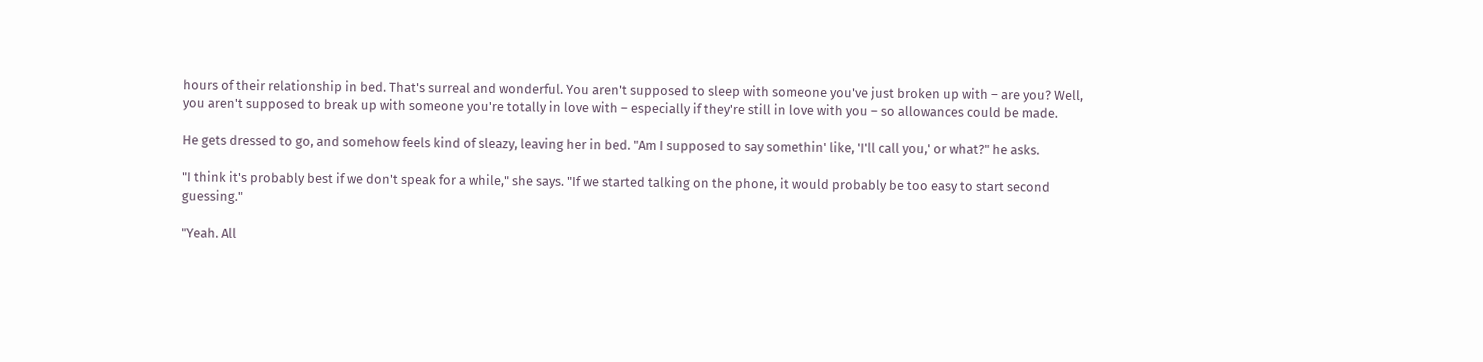hours of their relationship in bed. That's surreal and wonderful. You aren't supposed to sleep with someone you've just broken up with – are you? Well, you aren't supposed to break up with someone you're totally in love with – especially if they're still in love with you – so allowances could be made.

He gets dressed to go, and somehow feels kind of sleazy, leaving her in bed. "Am I supposed to say somethin' like, 'I'll call you,' or what?" he asks.

"I think it's probably best if we don't speak for a while," she says. "If we started talking on the phone, it would probably be too easy to start second guessing."

"Yeah. All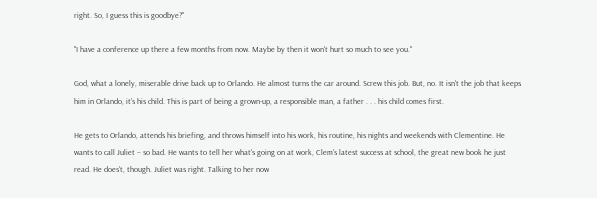right. So, I guess this is goodbye?"

"I have a conference up there a few months from now. Maybe by then it won't hurt so much to see you."

God, what a lonely, miserable drive back up to Orlando. He almost turns the car around. Screw this job. But, no. It isn't the job that keeps him in Orlando, it's his child. This is part of being a grown-up, a responsible man, a father . . . his child comes first.

He gets to Orlando, attends his briefing, and throws himself into his work, his routine, his nights and weekends with Clementine. He wants to call Juliet – so bad. He wants to tell her what's going on at work, Clem's latest success at school, the great new book he just read. He does't, though. Juliet was right. Talking to her now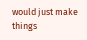would just make things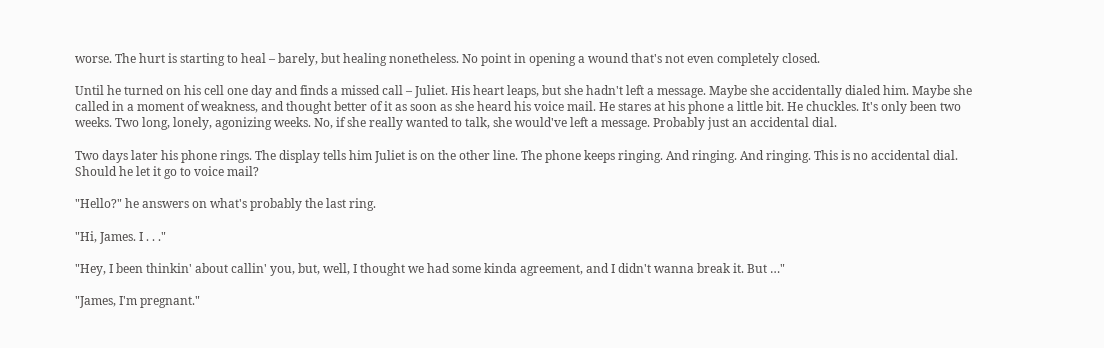worse. The hurt is starting to heal – barely, but healing nonetheless. No point in opening a wound that's not even completely closed.

Until he turned on his cell one day and finds a missed call – Juliet. His heart leaps, but she hadn't left a message. Maybe she accidentally dialed him. Maybe she called in a moment of weakness, and thought better of it as soon as she heard his voice mail. He stares at his phone a little bit. He chuckles. It's only been two weeks. Two long, lonely, agonizing weeks. No, if she really wanted to talk, she would've left a message. Probably just an accidental dial.

Two days later his phone rings. The display tells him Juliet is on the other line. The phone keeps ringing. And ringing. And ringing. This is no accidental dial. Should he let it go to voice mail?

"Hello?" he answers on what's probably the last ring.

"Hi, James. I . . ."

"Hey, I been thinkin' about callin' you, but, well, I thought we had some kinda agreement, and I didn't wanna break it. But …"

"James, I'm pregnant."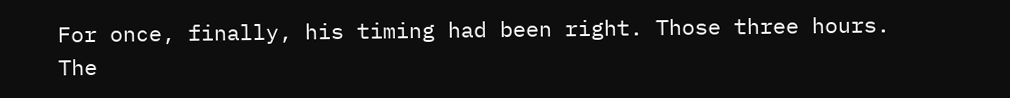For once, finally, his timing had been right. Those three hours. The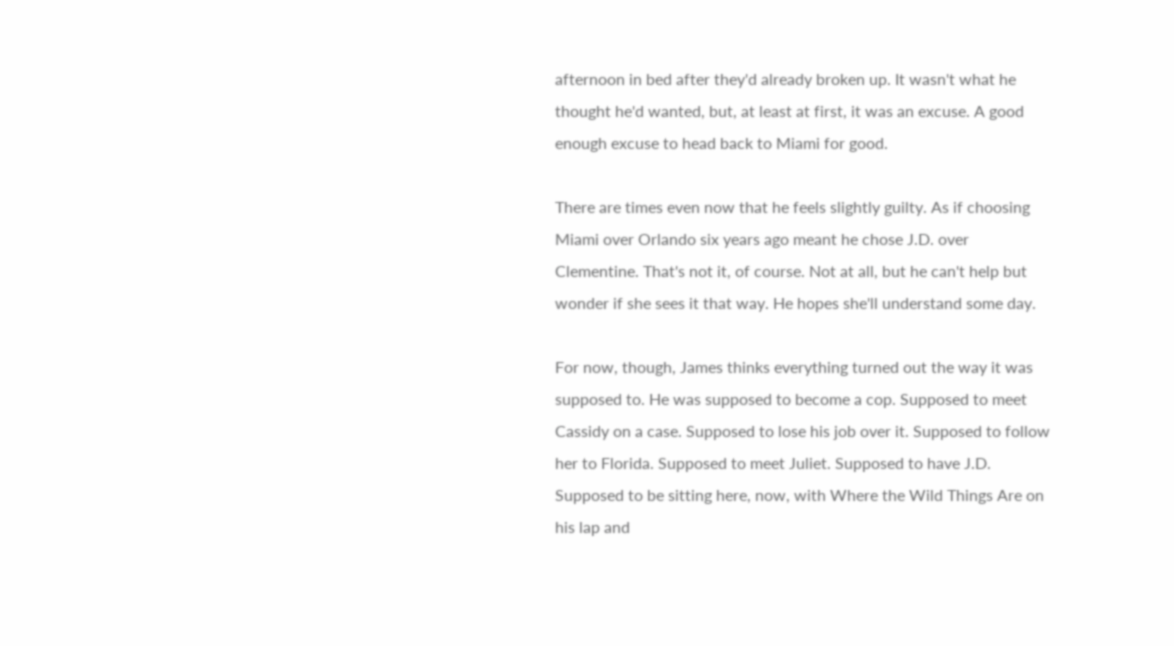afternoon in bed after they'd already broken up. It wasn't what he thought he'd wanted, but, at least at first, it was an excuse. A good enough excuse to head back to Miami for good.

There are times even now that he feels slightly guilty. As if choosing Miami over Orlando six years ago meant he chose J.D. over Clementine. That's not it, of course. Not at all, but he can't help but wonder if she sees it that way. He hopes she'll understand some day.

For now, though, James thinks everything turned out the way it was supposed to. He was supposed to become a cop. Supposed to meet Cassidy on a case. Supposed to lose his job over it. Supposed to follow her to Florida. Supposed to meet Juliet. Supposed to have J.D. Supposed to be sitting here, now, with Where the Wild Things Are on his lap and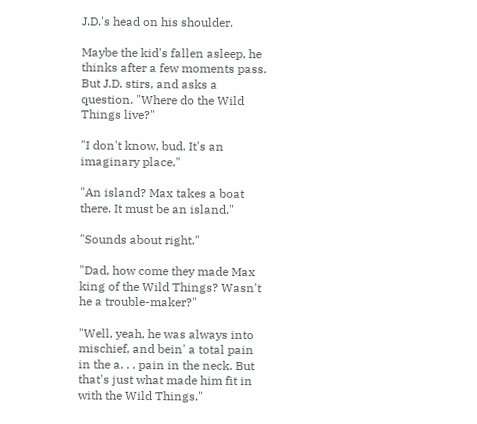J.D.'s head on his shoulder.

Maybe the kid's fallen asleep, he thinks after a few moments pass. But J.D. stirs, and asks a question. "Where do the Wild Things live?"

"I don't know, bud. It's an imaginary place."

"An island? Max takes a boat there. It must be an island."

"Sounds about right."

"Dad, how come they made Max king of the Wild Things? Wasn't he a trouble-maker?"

"Well, yeah, he was always into mischief, and bein' a total pain in the a. . . pain in the neck. But that's just what made him fit in with the Wild Things."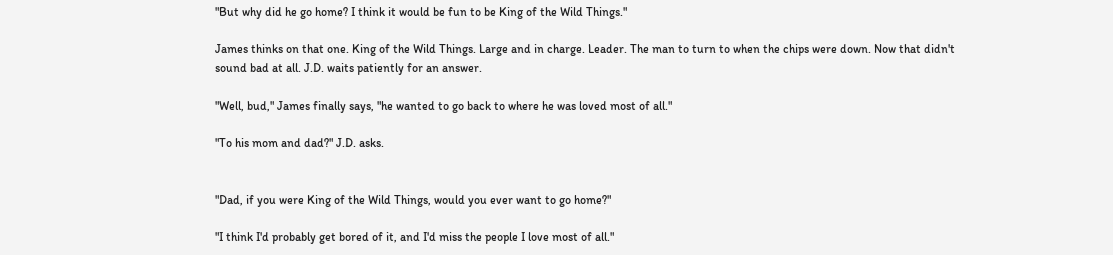"But why did he go home? I think it would be fun to be King of the Wild Things."

James thinks on that one. King of the Wild Things. Large and in charge. Leader. The man to turn to when the chips were down. Now that didn't sound bad at all. J.D. waits patiently for an answer.

"Well, bud," James finally says, "he wanted to go back to where he was loved most of all."

"To his mom and dad?" J.D. asks.


"Dad, if you were King of the Wild Things, would you ever want to go home?"

"I think I'd probably get bored of it, and I'd miss the people I love most of all."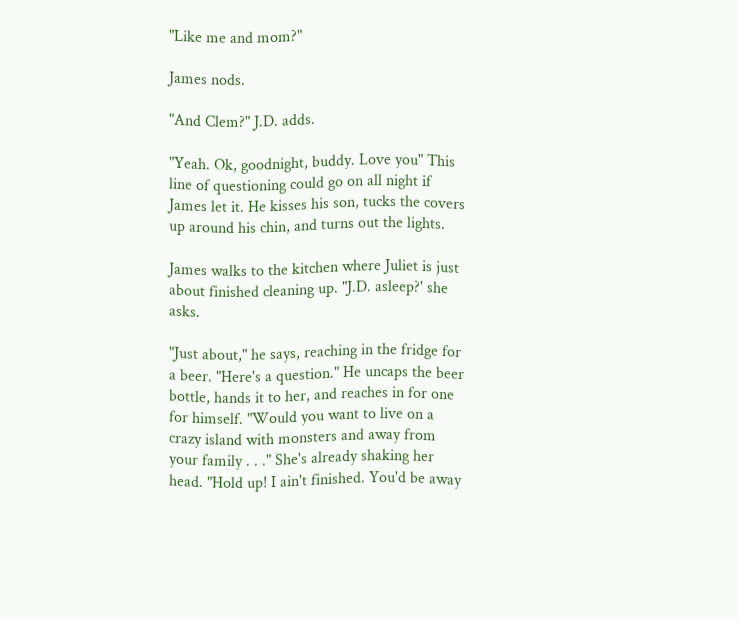"Like me and mom?"

James nods.

"And Clem?" J.D. adds.

"Yeah. Ok, goodnight, buddy. Love you" This line of questioning could go on all night if James let it. He kisses his son, tucks the covers up around his chin, and turns out the lights.

James walks to the kitchen where Juliet is just about finished cleaning up. "J.D. asleep?' she asks.

"Just about," he says, reaching in the fridge for a beer. "Here's a question." He uncaps the beer bottle, hands it to her, and reaches in for one for himself. "Would you want to live on a crazy island with monsters and away from your family . . ." She's already shaking her head. "Hold up! I ain't finished. You'd be away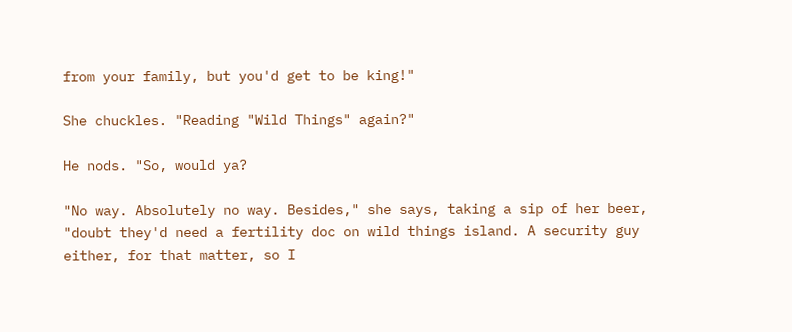from your family, but you'd get to be king!"

She chuckles. "Reading "Wild Things" again?"

He nods. "So, would ya?

"No way. Absolutely no way. Besides," she says, taking a sip of her beer, "doubt they'd need a fertility doc on wild things island. A security guy either, for that matter, so I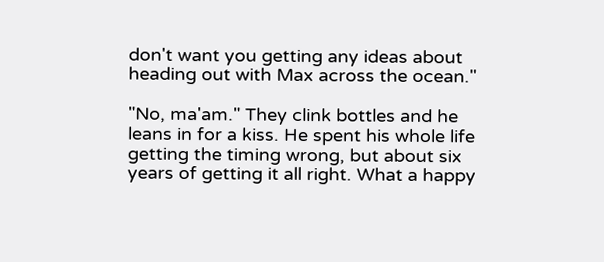don't want you getting any ideas about heading out with Max across the ocean."

"No, ma'am." They clink bottles and he leans in for a kiss. He spent his whole life getting the timing wrong, but about six years of getting it all right. What a happy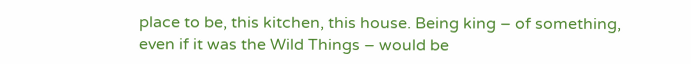place to be, this kitchen, this house. Being king – of something, even if it was the Wild Things – would be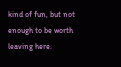kind of fun, but not enough to be worth leaving here.